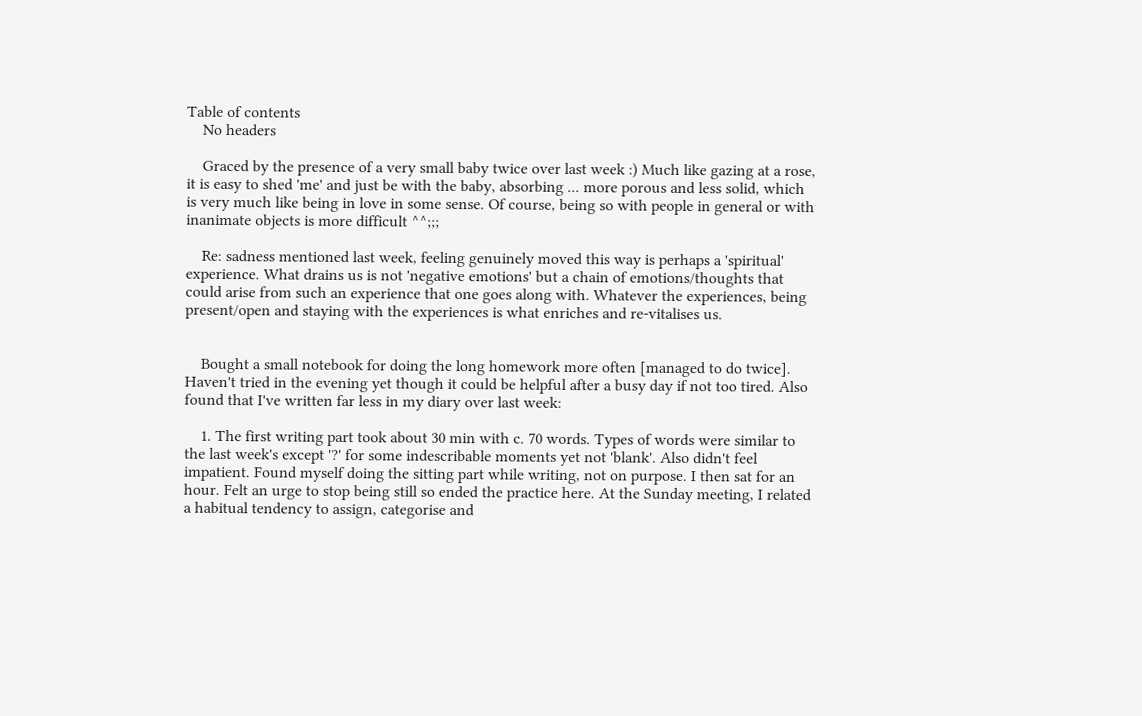Table of contents
    No headers

    Graced by the presence of a very small baby twice over last week :) Much like gazing at a rose, it is easy to shed 'me' and just be with the baby, absorbing ... more porous and less solid, which is very much like being in love in some sense. Of course, being so with people in general or with inanimate objects is more difficult ^^;;;

    Re: sadness mentioned last week, feeling genuinely moved this way is perhaps a 'spiritual' experience. What drains us is not 'negative emotions' but a chain of emotions/thoughts that could arise from such an experience that one goes along with. Whatever the experiences, being present/open and staying with the experiences is what enriches and re-vitalises us.


    Bought a small notebook for doing the long homework more often [managed to do twice]. Haven't tried in the evening yet though it could be helpful after a busy day if not too tired. Also found that I've written far less in my diary over last week:

    1. The first writing part took about 30 min with c. 70 words. Types of words were similar to the last week's except '?' for some indescribable moments yet not 'blank'. Also didn't feel impatient. Found myself doing the sitting part while writing, not on purpose. I then sat for an hour. Felt an urge to stop being still so ended the practice here. At the Sunday meeting, I related a habitual tendency to assign, categorise and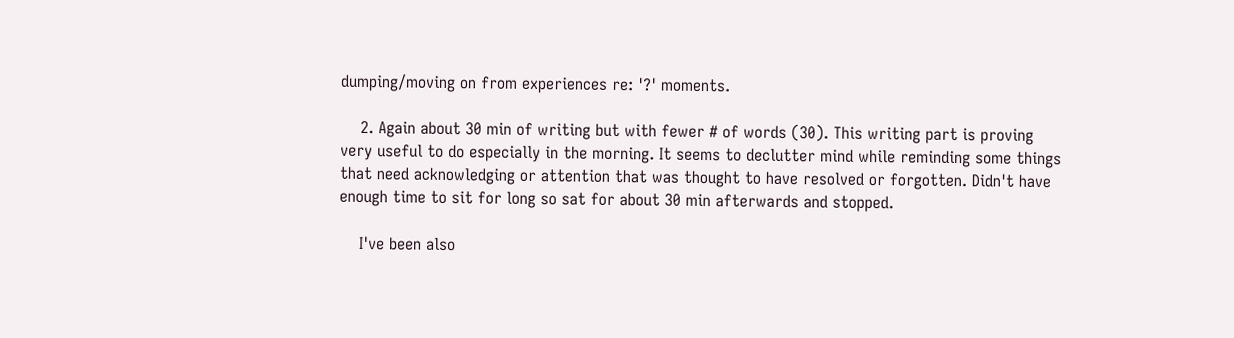dumping/moving on from experiences re: '?' moments.

    2. Again about 30 min of writing but with fewer # of words (30). This writing part is proving very useful to do especially in the morning. It seems to declutter mind while reminding some things that need acknowledging or attention that was thought to have resolved or forgotten. Didn't have enough time to sit for long so sat for about 30 min afterwards and stopped.

    I've been also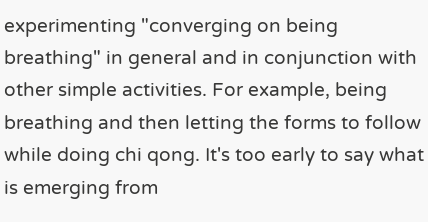experimenting "converging on being breathing" in general and in conjunction with other simple activities. For example, being breathing and then letting the forms to follow while doing chi qong. It's too early to say what is emerging from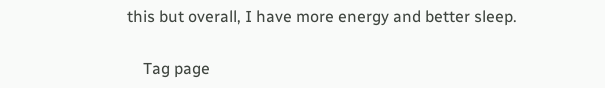this but overall, I have more energy and better sleep.

    Tag page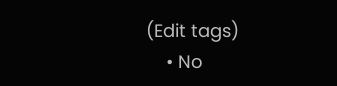(Edit tags)
    • No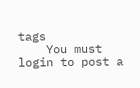tags
    You must login to post a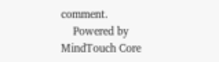comment.
    Powered by MindTouch Core